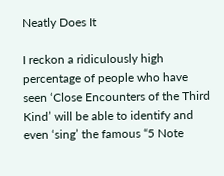Neatly Does It

I reckon a ridiculously high percentage of people who have seen ‘Close Encounters of the Third Kind’ will be able to identify and even ‘sing’ the famous “5 Note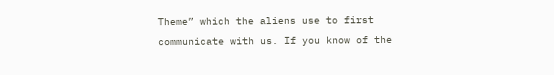Theme” which the aliens use to first communicate with us. If you know of the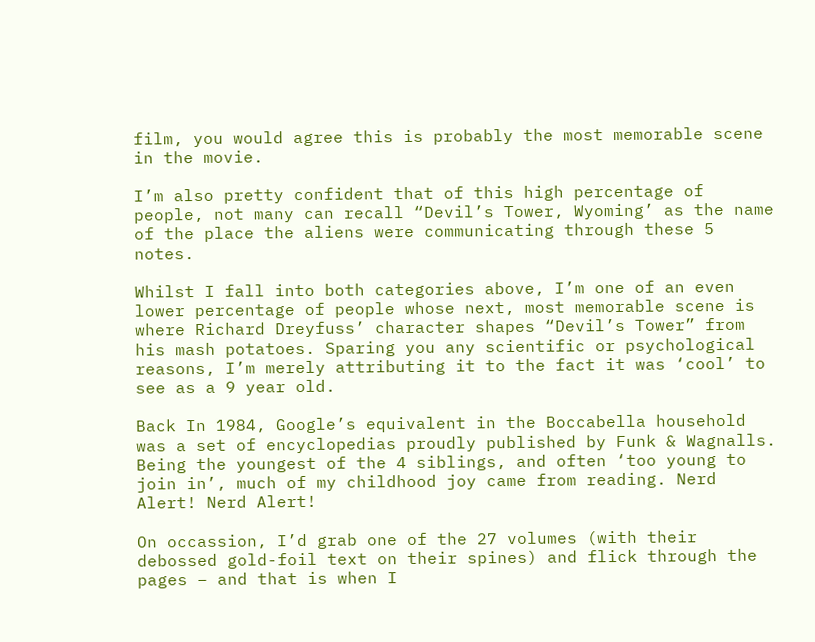film, you would agree this is probably the most memorable scene in the movie.

I’m also pretty confident that of this high percentage of people, not many can recall “Devil’s Tower, Wyoming’ as the name of the place the aliens were communicating through these 5 notes.

Whilst I fall into both categories above, I’m one of an even lower percentage of people whose next, most memorable scene is where Richard Dreyfuss’ character shapes “Devil’s Tower” from his mash potatoes. Sparing you any scientific or psychological reasons, I’m merely attributing it to the fact it was ‘cool’ to see as a 9 year old.

Back In 1984, Google’s equivalent in the Boccabella household was a set of encyclopedias proudly published by Funk & Wagnalls. Being the youngest of the 4 siblings, and often ‘too young to join in’, much of my childhood joy came from reading. Nerd Alert! Nerd Alert!

On occassion, I’d grab one of the 27 volumes (with their debossed gold-foil text on their spines) and flick through the pages – and that is when I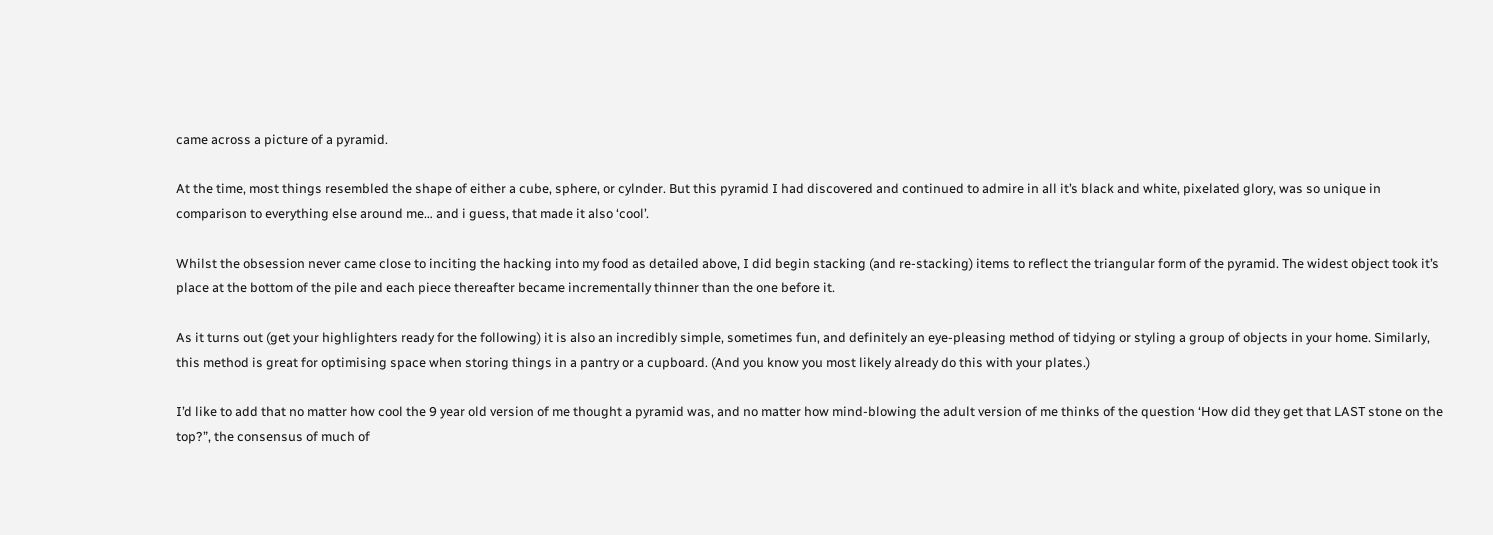came across a picture of a pyramid.

At the time, most things resembled the shape of either a cube, sphere, or cylnder. But this pyramid I had discovered and continued to admire in all it’s black and white, pixelated glory, was so unique in comparison to everything else around me… and i guess, that made it also ‘cool’.

Whilst the obsession never came close to inciting the hacking into my food as detailed above, I did begin stacking (and re-stacking) items to reflect the triangular form of the pyramid. The widest object took it’s place at the bottom of the pile and each piece thereafter became incrementally thinner than the one before it.

As it turns out (get your highlighters ready for the following) it is also an incredibly simple, sometimes fun, and definitely an eye-pleasing method of tidying or styling a group of objects in your home. Similarly, this method is great for optimising space when storing things in a pantry or a cupboard. (And you know you most likely already do this with your plates.)

I’d like to add that no matter how cool the 9 year old version of me thought a pyramid was, and no matter how mind-blowing the adult version of me thinks of the question ‘How did they get that LAST stone on the top?”, the consensus of much of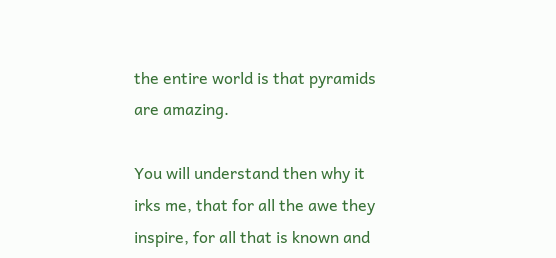the entire world is that pyramids are amazing.

You will understand then why it irks me, that for all the awe they inspire, for all that is known and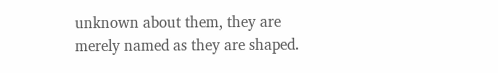unknown about them, they are merely named as they are shaped.